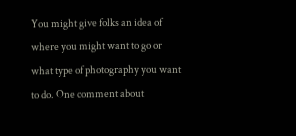You might give folks an idea of where you might want to go or what type of photography you want to do. One comment about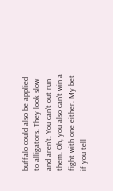buffalo could also be applied to alligators. They look slow and aren't. You can't out run them. Oh, you also can't win a fight with one either. My bet if you tell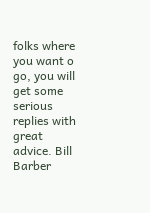folks where you want o go, you will get some serious replies with great advice. Bill Barber